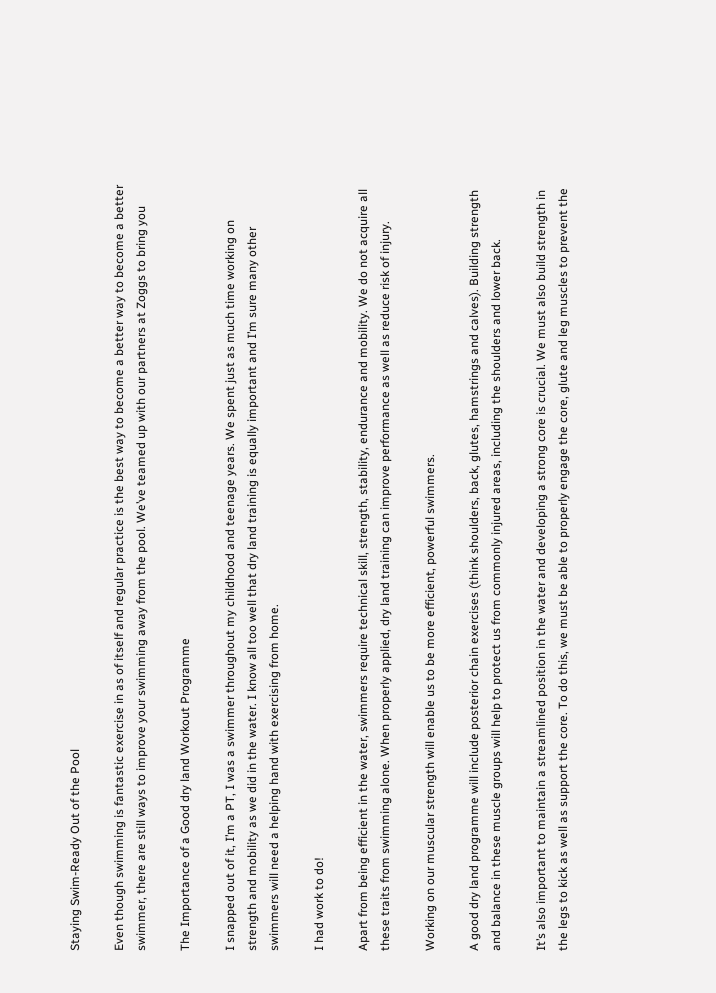Staying Swim-Ready Out of the Pool

Even though swimming is fantastic exercise in as of itself and regular practice is the best way to become a better way to become a better swimmer, there are still ways to improve your swimming away from the pool. We’ve teamed up with our partners at Zoggs to bring you

The Importance of a Good dry land Workout Programme

I snapped out of it, I’m a PT, I was a swimmer throughout my childhood and teenage years. We spent just as much time working on strength and mobility as we did in the water. I know all too well that dry land training is equally important and I’m sure many other swimmers will need a helping hand with exercising from home.

I had work to do!

Apart from being efficient in the water, swimmers require technical skill, strength, stability, endurance and mobility. We do not acquire all these traits from swimming alone. When properly applied, dry land training can improve performance as well as reduce risk of injury.

Working on our muscular strength will enable us to be more efficient, powerful swimmers.

A good dry land programme will include posterior chain exercises (think shoulders, back, glutes, hamstrings and calves). Building strength and balance in these muscle groups will help to protect us from commonly injured areas, including the shoulders and lower back.

It’s also important to maintain a streamlined position in the water and developing a strong core is crucial. We must also build strength in the legs to kick as well as support the core. To do this, we must be able to properly engage the core, glute and leg muscles to prevent the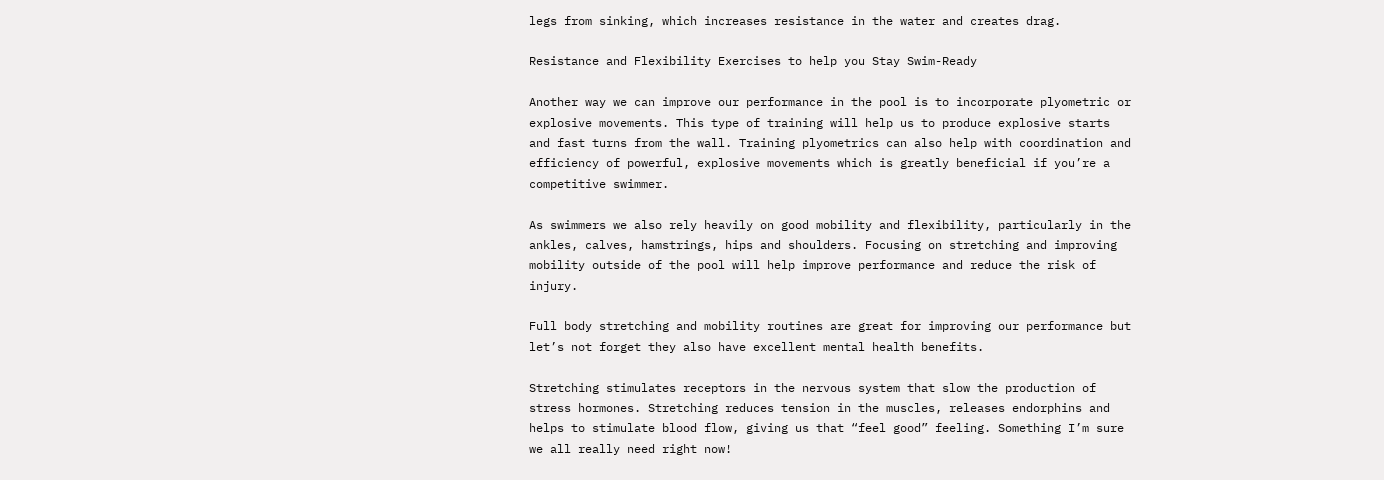legs from sinking, which increases resistance in the water and creates drag.

Resistance and Flexibility Exercises to help you Stay Swim-Ready

Another way we can improve our performance in the pool is to incorporate plyometric or explosive movements. This type of training will help us to produce explosive starts and fast turns from the wall. Training plyometrics can also help with coordination and efficiency of powerful, explosive movements which is greatly beneficial if you’re a competitive swimmer.

As swimmers we also rely heavily on good mobility and flexibility, particularly in the ankles, calves, hamstrings, hips and shoulders. Focusing on stretching and improving mobility outside of the pool will help improve performance and reduce the risk of injury.

Full body stretching and mobility routines are great for improving our performance but let’s not forget they also have excellent mental health benefits.

Stretching stimulates receptors in the nervous system that slow the production of stress hormones. Stretching reduces tension in the muscles, releases endorphins and helps to stimulate blood flow, giving us that “feel good” feeling. Something I’m sure we all really need right now!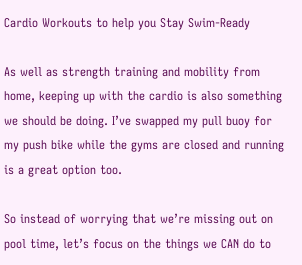Cardio Workouts to help you Stay Swim-Ready

As well as strength training and mobility from home, keeping up with the cardio is also something we should be doing. I’ve swapped my pull buoy for my push bike while the gyms are closed and running is a great option too.

So instead of worrying that we’re missing out on pool time, let’s focus on the things we CAN do to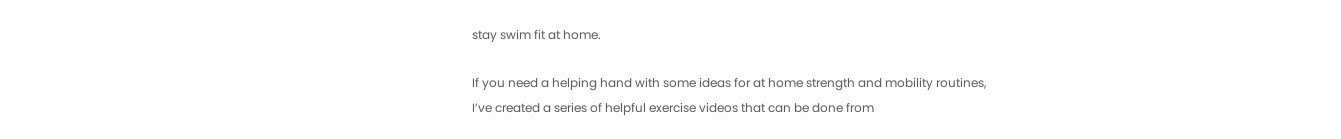stay swim fit at home.

If you need a helping hand with some ideas for at home strength and mobility routines, I’ve created a series of helpful exercise videos that can be done from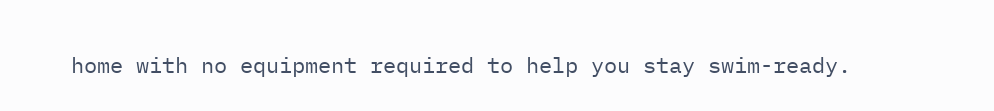home with no equipment required to help you stay swim-ready.